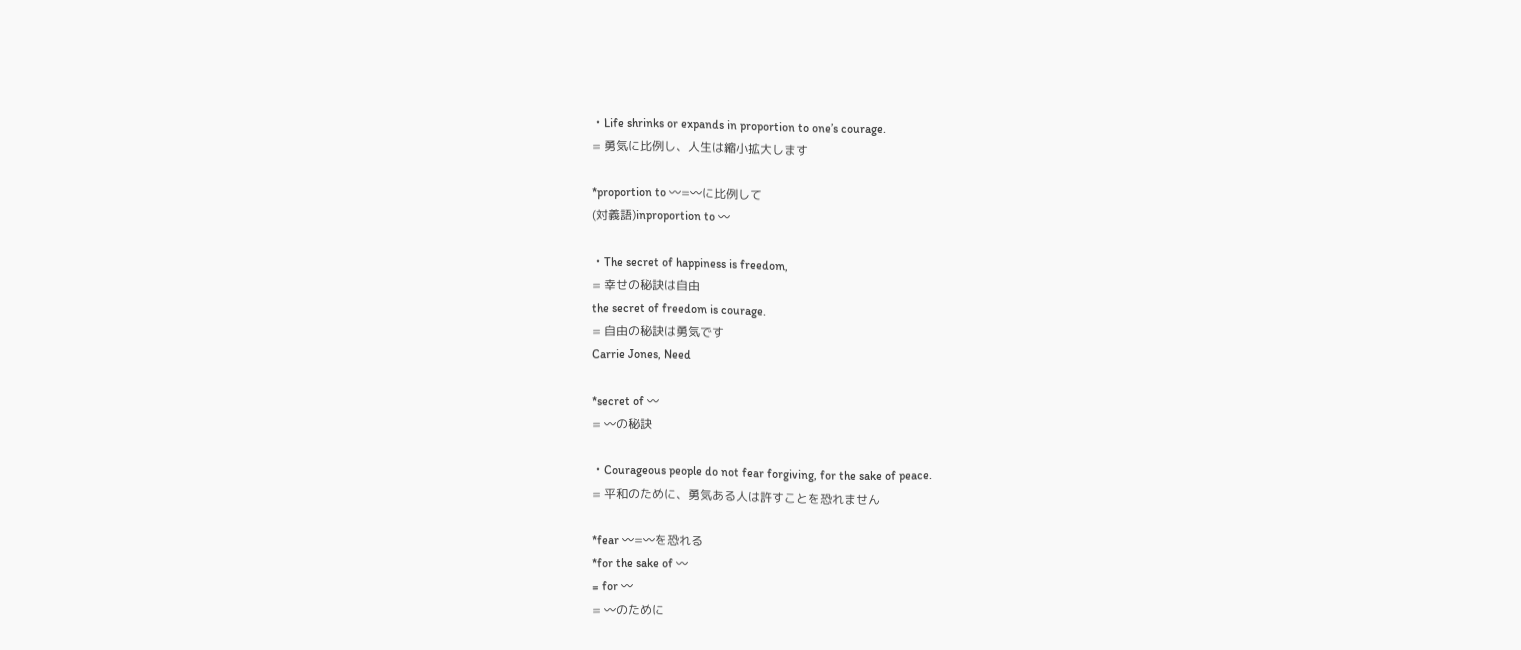・Life shrinks or expands in proportion to one’s courage.
= 勇気に比例し、人生は縮小拡大します

*proportion to 〰=〰に比例して
(対義語)inproportion to 〰

・The secret of happiness is freedom,
= 幸せの秘訣は自由
the secret of freedom is courage.
= 自由の秘訣は勇気です
Carrie Jones, Need

*secret of 〰
= 〰の秘訣

・Courageous people do not fear forgiving, for the sake of peace.
= 平和のために、勇気ある人は許すことを恐れません

*fear 〰=〰を恐れる
*for the sake of 〰
= for 〰
= 〰のために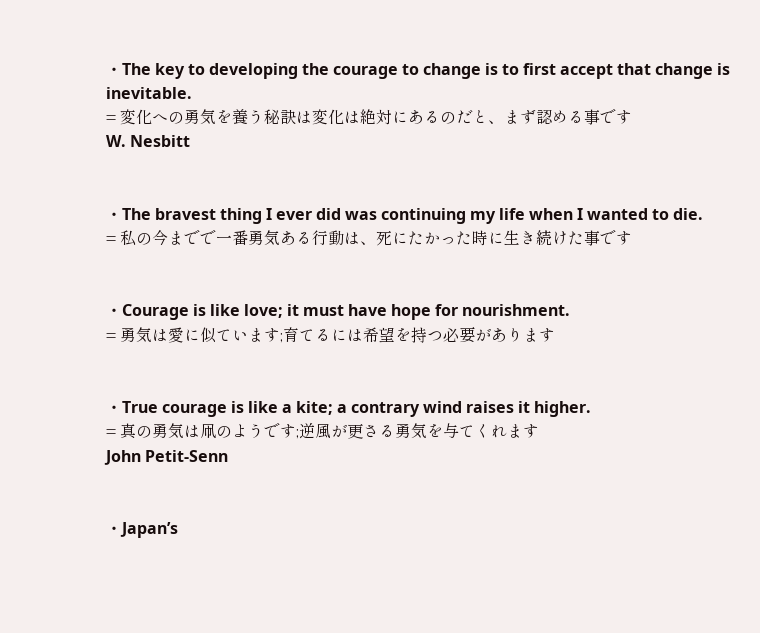・The key to developing the courage to change is to first accept that change is inevitable.
= 変化への勇気を養う秘訣は変化は絶対にあるのだと、まず認める事です
W. Nesbitt


・The bravest thing I ever did was continuing my life when I wanted to die.
= 私の今までで一番勇気ある行動は、死にたかった時に生き続けた事です


・Courage is like love; it must have hope for nourishment.
= 勇気は愛に似ています;育てるには希望を持つ必要があります


・True courage is like a kite; a contrary wind raises it higher.
= 真の勇気は凧のようです;逆風が更さる勇気を与てくれます
John Petit-Senn


・Japan’s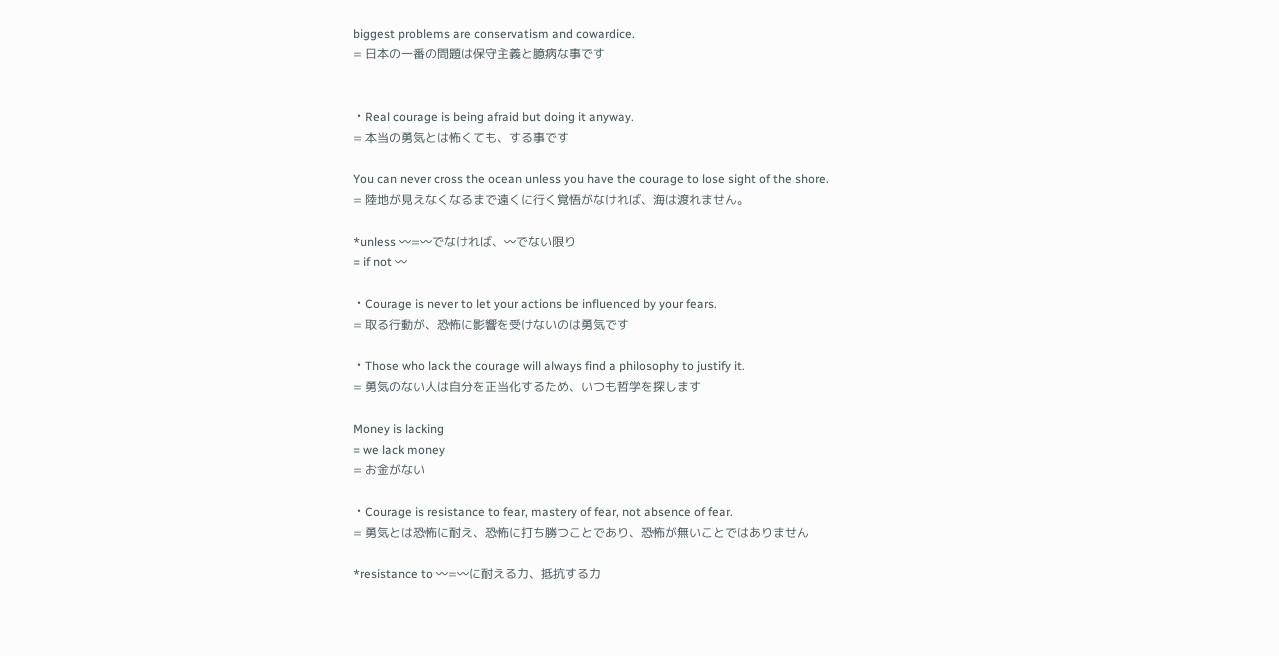biggest problems are conservatism and cowardice.
= 日本の一番の問題は保守主義と臆病な事です


・Real courage is being afraid but doing it anyway.
= 本当の勇気とは怖くても、する事です

You can never cross the ocean unless you have the courage to lose sight of the shore.
= 陸地が見えなくなるまで遠くに行く覚悟がなければ、海は渡れません。

*unless 〰=〰でなければ、〰でない限り
= if not 〰

・Courage is never to let your actions be influenced by your fears.
= 取る行動が、恐怖に影響を受けないのは勇気です

・Those who lack the courage will always find a philosophy to justify it.
= 勇気のない人は自分を正当化するため、いつも哲学を探します

Money is lacking
= we lack money
= お金がない

・Courage is resistance to fear, mastery of fear, not absence of fear.
= 勇気とは恐怖に耐え、恐怖に打ち勝つことであり、恐怖が無いことではありません

*resistance to 〰=〰に耐える力、抵抗する力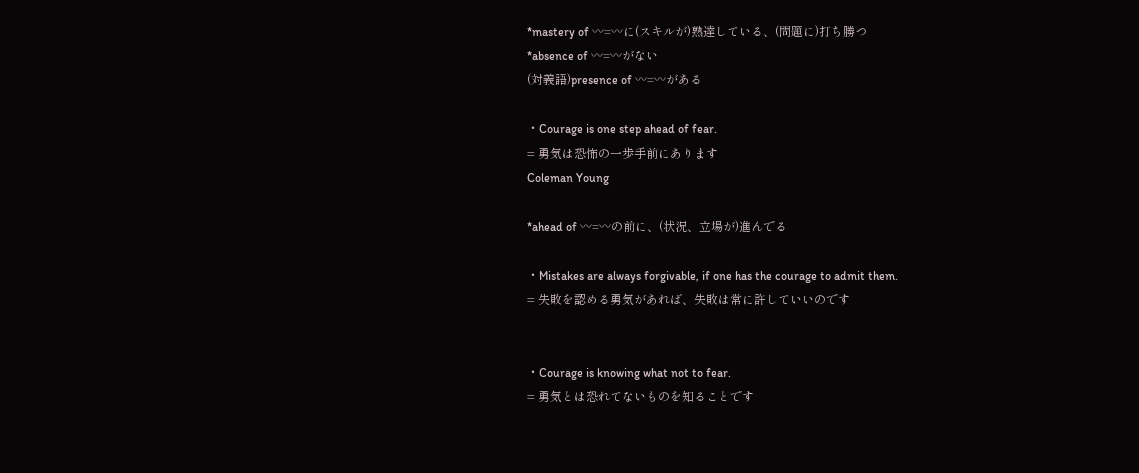*mastery of 〰=〰に(スキルが)熟達している、(問題に)打ち勝つ
*absence of 〰=〰がない
(対義語)presence of 〰=〰がある

・Courage is one step ahead of fear.
= 勇気は恐怖の一歩手前にあります
Coleman Young

*ahead of 〰=〰の前に、(状況、立場が)進んでる

・Mistakes are always forgivable, if one has the courage to admit them.
= 失敗を認める勇気があれば、失敗は常に許していいのです


・Courage is knowing what not to fear.
= 勇気とは恐れてないものを知ることです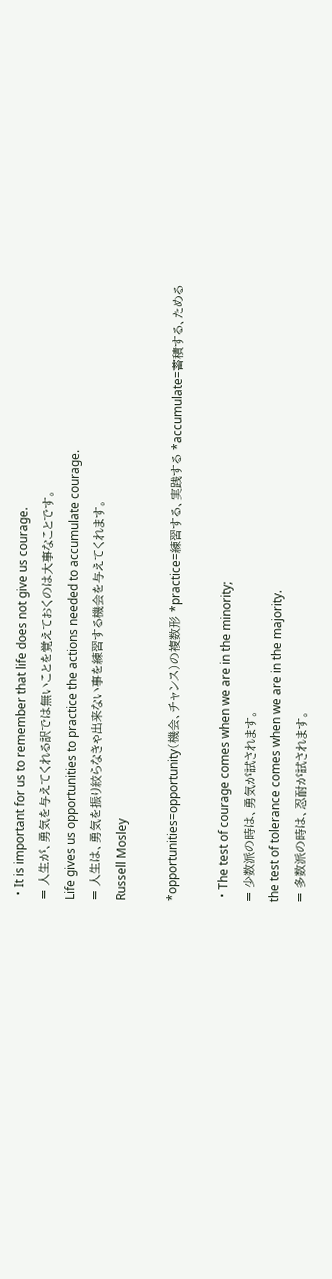・It is important for us to remember that life does not give us courage.
= 人生が、勇気を与えてくれる訳では無いことを覚えておくのは大事なことです。
Life gives us opportunities to practice the actions needed to accumulate courage.
= 人生は、勇気を振り絞らなきゃ出来ない事を練習する機会を与えてくれます。
Russell Mosley

*opportunities=opportunity(機会、チャンス)の複数形 *practice=練習する、実践する *accumulate=蓄積する、ためる

・The test of courage comes when we are in the minority;
= 少数派の時は、勇気が試されます。
the test of tolerance comes when we are in the majority.
= 多数派の時は、忍耐が試されます。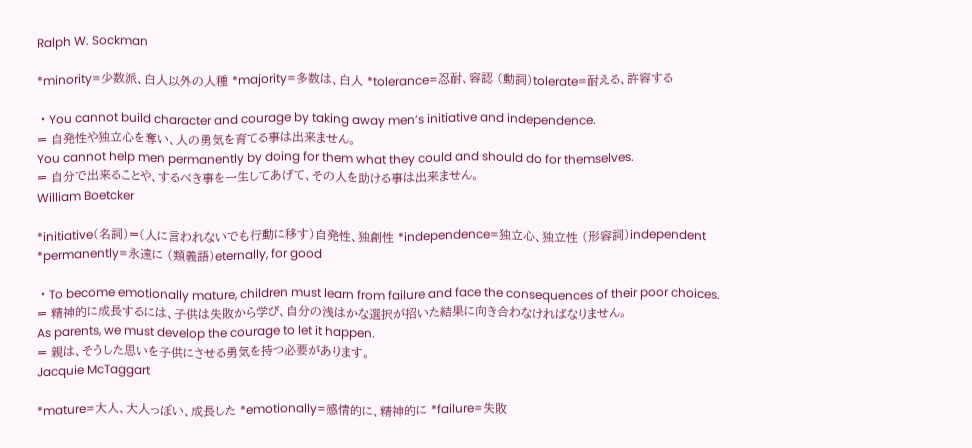Ralph W. Sockman

*minority=少数派、白人以外の人種 *majority=多数は、白人 *tolerance=忍耐、容認 (動詞)tolerate=耐える、許容する

・You cannot build character and courage by taking away men’s initiative and independence.
= 自発性や独立心を奪い、人の勇気を育てる事は出来ません。
You cannot help men permanently by doing for them what they could and should do for themselves.
= 自分で出来ることや、するべき事を一生してあげて、その人を助ける事は出来ません。
William Boetcker

*initiative(名詞)=(人に言われないでも行動に移す)自発性、独創性 *independence=独立心、独立性 (形容詞)independent *permanently=永遠に (類義語)eternally, for good

・To become emotionally mature, children must learn from failure and face the consequences of their poor choices.
= 精神的に成長するには、子供は失敗から学び、自分の浅はかな選択が招いた結果に向き合わなければなりません。
As parents, we must develop the courage to let it happen.
= 親は、そうした思いを子供にさせる勇気を持つ必要があります。
Jacquie McTaggart

*mature=大人、大人っぽい、成長した *emotionally=感情的に、精神的に *failure=失敗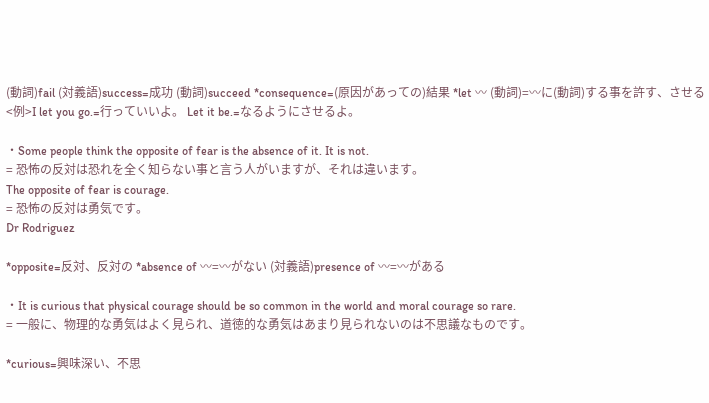(動詞)fail (対義語)success=成功 (動詞)succeed *consequence=(原因があっての)結果 *let 〰 (動詞)=〰に(動詞)する事を許す、させる <例>I let you go.=行っていいよ。 Let it be.=なるようにさせるよ。

・Some people think the opposite of fear is the absence of it. It is not.
= 恐怖の反対は恐れを全く知らない事と言う人がいますが、それは違います。
The opposite of fear is courage.
= 恐怖の反対は勇気です。
Dr Rodriguez

*opposite=反対、反対の *absence of 〰=〰がない (対義語)presence of 〰=〰がある

・It is curious that physical courage should be so common in the world and moral courage so rare.
= 一般に、物理的な勇気はよく見られ、道徳的な勇気はあまり見られないのは不思議なものです。

*curious=興味深い、不思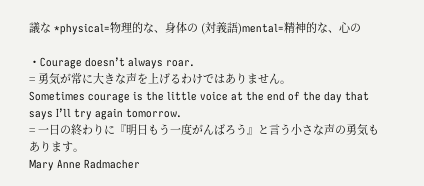議な *physical=物理的な、身体の (対義語)mental=精神的な、心の

・Courage doesn’t always roar.
= 勇気が常に大きな声を上げるわけではありません。
Sometimes courage is the little voice at the end of the day that says I’ll try again tomorrow.
= 一日の終わりに『明日もう一度がんばろう』と言う小さな声の勇気もあります。
Mary Anne Radmacher